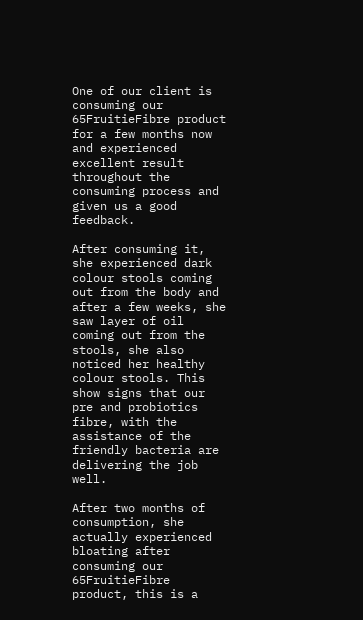One of our client is consuming our 65FruitieFibre product for a few months now and experienced excellent result throughout the consuming process and given us a good feedback.

After consuming it, she experienced dark colour stools coming out from the body and after a few weeks, she saw layer of oil coming out from the stools, she also noticed her healthy colour stools. This show signs that our pre and probiotics fibre, with the assistance of the friendly bacteria are delivering the job well.

After two months of consumption, she actually experienced bloating after consuming our 65FruitieFibre product, this is a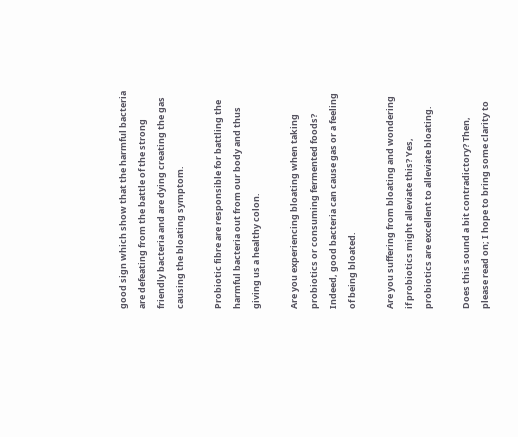good sign which show that the harmful bacteria are defeating from the battle of the strong friendly bacteria and are dying creating the gas causing the bloating symptom.

Probiotic fibre are responsible for battling the harmful bacteria out from our body and thus giving us a healthy colon.

Are you experiencing bloating when taking probiotics or consuming fermented foods? Indeed, good bacteria can cause gas or a feeling of being bloated.

Are you suffering from bloating and wondering if probiotics might alleviate this? Yes, probiotics are excellent to alleviate bloating.

Does this sound a bit contradictory? Then, please read on; I hope to bring some clarity to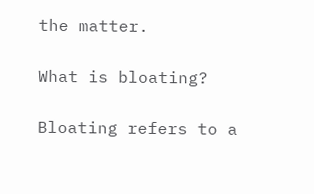the matter.

What is bloating?

Bloating refers to a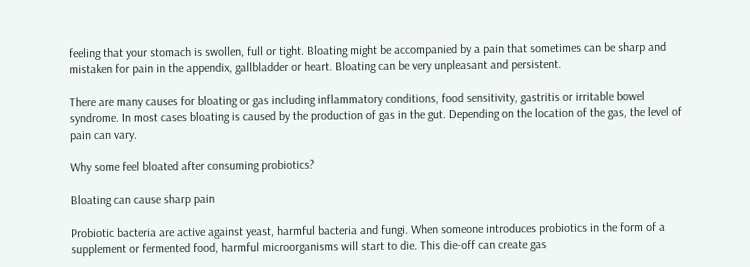feeling that your stomach is swollen, full or tight. Bloating might be accompanied by a pain that sometimes can be sharp and mistaken for pain in the appendix, gallbladder or heart. Bloating can be very unpleasant and persistent.

There are many causes for bloating or gas including inflammatory conditions, food sensitivity, gastritis or irritable bowel syndrome. In most cases bloating is caused by the production of gas in the gut. Depending on the location of the gas, the level of pain can vary.

Why some feel bloated after consuming probiotics?

Bloating can cause sharp pain

Probiotic bacteria are active against yeast, harmful bacteria and fungi. When someone introduces probiotics in the form of a supplement or fermented food, harmful microorganisms will start to die. This die-off can create gas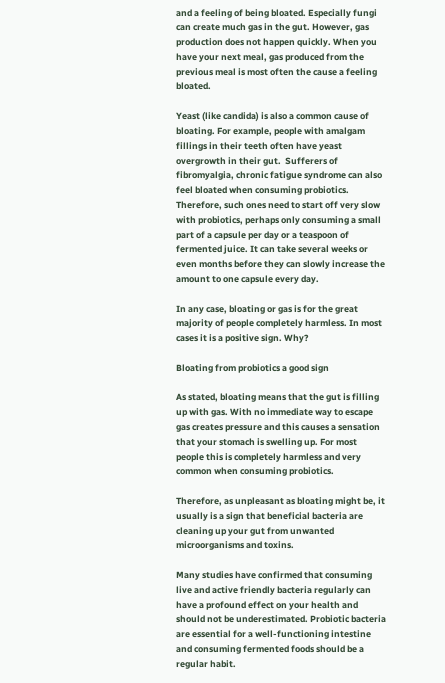and a feeling of being bloated. Especially fungi can create much gas in the gut. However, gas production does not happen quickly. When you have your next meal, gas produced from the previous meal is most often the cause a feeling bloated.

Yeast (like candida) is also a common cause of bloating. For example, people with amalgam fillings in their teeth often have yeast overgrowth in their gut.  Sufferers of fibromyalgia, chronic fatigue syndrome can also feel bloated when consuming probiotics. Therefore, such ones need to start off very slow with probiotics, perhaps only consuming a small part of a capsule per day or a teaspoon of fermented juice. It can take several weeks or even months before they can slowly increase the amount to one capsule every day.

In any case, bloating or gas is for the great majority of people completely harmless. In most cases it is a positive sign. Why?

Bloating from probiotics a good sign

As stated, bloating means that the gut is filling up with gas. With no immediate way to escape gas creates pressure and this causes a sensation that your stomach is swelling up. For most people this is completely harmless and very common when consuming probiotics.

Therefore, as unpleasant as bloating might be, it usually is a sign that beneficial bacteria are cleaning up your gut from unwanted microorganisms and toxins.

Many studies have confirmed that consuming live and active friendly bacteria regularly can have a profound effect on your health and should not be underestimated. Probiotic bacteria are essential for a well-functioning intestine and consuming fermented foods should be a regular habit.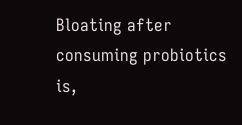Bloating after consuming probiotics is,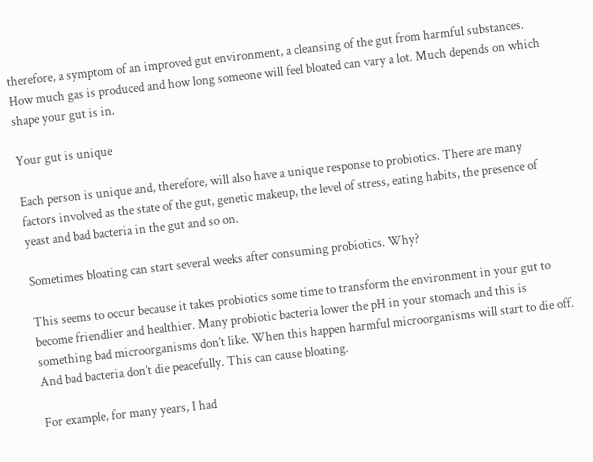therefore, a symptom of an improved gut environment, a cleansing of the gut from harmful substances. How much gas is produced and how long someone will feel bloated can vary a lot. Much depends on which shape your gut is in.

Your gut is unique

Each person is unique and, therefore, will also have a unique response to probiotics. There are many factors involved as the state of the gut, genetic makeup, the level of stress, eating habits, the presence of yeast and bad bacteria in the gut and so on.

Sometimes bloating can start several weeks after consuming probiotics. Why?

This seems to occur because it takes probiotics some time to transform the environment in your gut to become friendlier and healthier. Many probiotic bacteria lower the pH in your stomach and this is something bad microorganisms don’t like. When this happen harmful microorganisms will start to die off. And bad bacteria don’t die peacefully. This can cause bloating.

For example, for many years, I had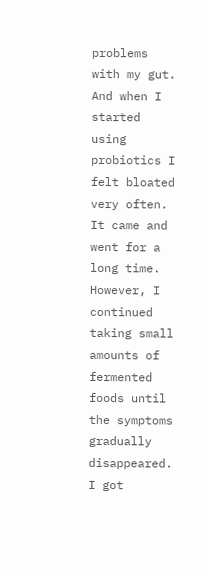problems with my gut. And when I started using probiotics I felt bloated very often. It came and went for a long time. However, I continued taking small amounts of fermented foods until the symptoms gradually disappeared. I got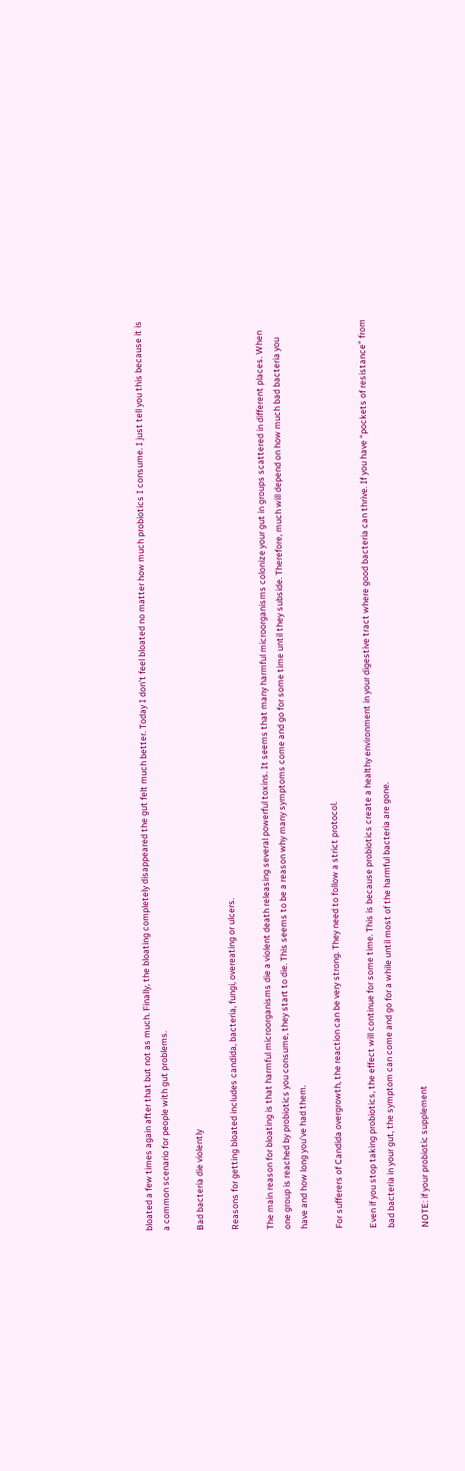bloated a few times again after that but not as much. Finally, the bloating completely disappeared the gut felt much better. Today I don’t feel bloated no matter how much probiotics I consume. I just tell you this because it is a common scenario for people with gut problems.

Bad bacteria die violently

Reasons for getting bloated includes candida, bacteria, fungi, overeating or ulcers.

The main reason for bloating is that harmful microorganisms die a violent death releasing several powerful toxins. It seems that many harmful microorganisms colonize your gut in groups scattered in different places. When one group is reached by probiotics you consume, they start to die. This seems to be a reason why many symptoms come and go for some time until they subside. Therefore, much will depend on how much bad bacteria you have and how long you’ve had them.

For sufferers of Candida overgrowth, the reaction can be very strong. They need to follow a strict protocol.

Even if you stop taking probiotics, the effect will continue for some time. This is because probiotics create a healthy environment in your digestive tract where good bacteria can thrive. If you have “pockets of resistance” from bad bacteria in your gut, the symptom can come and go for a while until most of the harmful bacteria are gone.

NOTE: if your probiotic supplement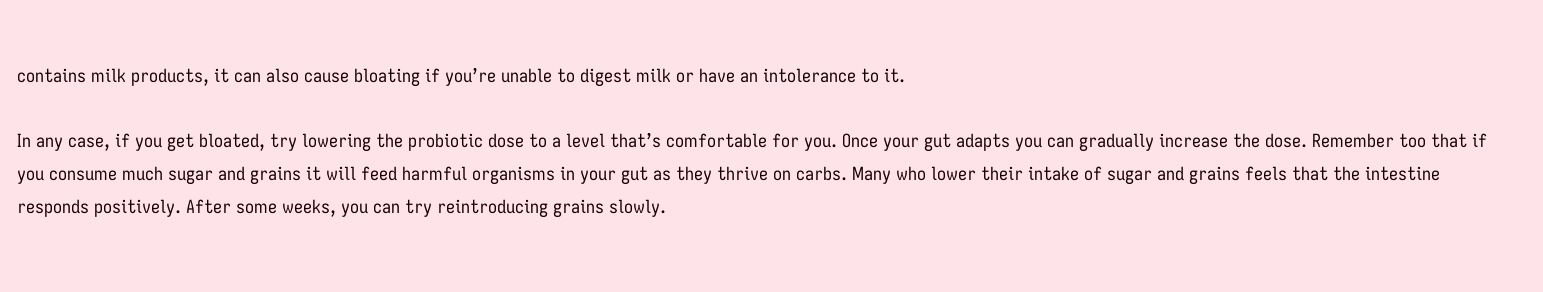contains milk products, it can also cause bloating if you’re unable to digest milk or have an intolerance to it.

In any case, if you get bloated, try lowering the probiotic dose to a level that’s comfortable for you. Once your gut adapts you can gradually increase the dose. Remember too that if you consume much sugar and grains it will feed harmful organisms in your gut as they thrive on carbs. Many who lower their intake of sugar and grains feels that the intestine responds positively. After some weeks, you can try reintroducing grains slowly.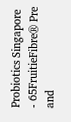Probiotics Singapore - 65FruitieFibre® Pre and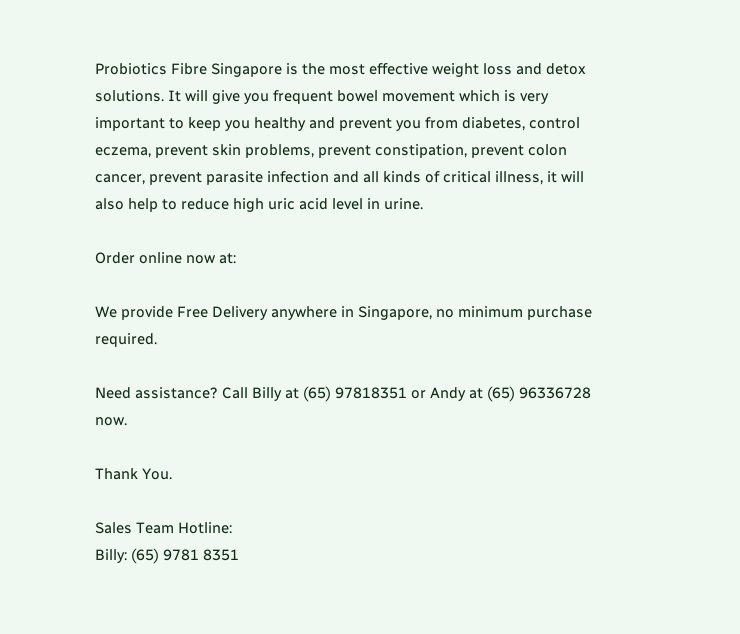Probiotics Fibre Singapore is the most effective weight loss and detox solutions. It will give you frequent bowel movement which is very important to keep you healthy and prevent you from diabetes, control eczema, prevent skin problems, prevent constipation, prevent colon cancer, prevent parasite infection and all kinds of critical illness, it will also help to reduce high uric acid level in urine.

Order online now at:

We provide Free Delivery anywhere in Singapore, no minimum purchase required.

Need assistance? Call Billy at (65) 97818351 or Andy at (65) 96336728 now.

Thank You.

Sales Team Hotline:
Billy: (65) 9781 8351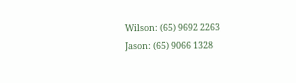Wilson: (65) 9692 2263
Jason: (65) 9066 1328